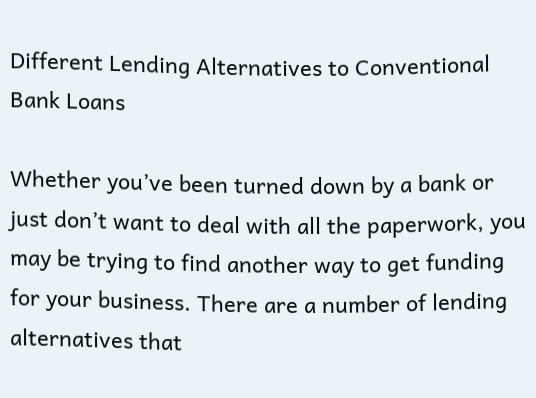Different Lending Alternatives to Conventional Bank Loans

Whether you’ve been turned down by a bank or just don’t want to deal with all the paperwork, you may be trying to find another way to get funding for your business. There are a number of lending alternatives that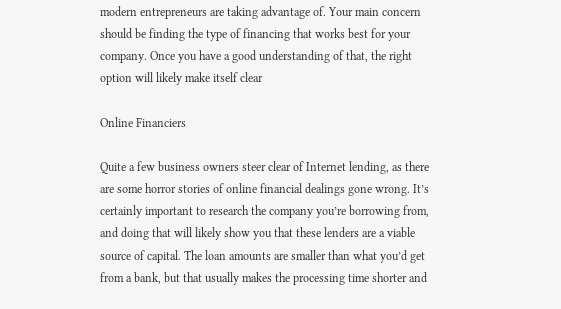modern entrepreneurs are taking advantage of. Your main concern should be finding the type of financing that works best for your company. Once you have a good understanding of that, the right option will likely make itself clear

Online Financiers

Quite a few business owners steer clear of Internet lending, as there are some horror stories of online financial dealings gone wrong. It’s certainly important to research the company you’re borrowing from, and doing that will likely show you that these lenders are a viable source of capital. The loan amounts are smaller than what you’d get from a bank, but that usually makes the processing time shorter and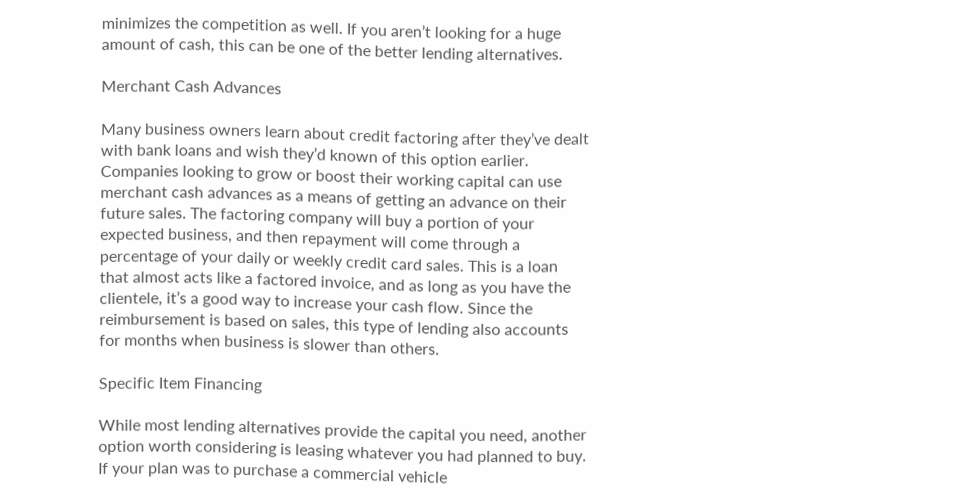minimizes the competition as well. If you aren’t looking for a huge amount of cash, this can be one of the better lending alternatives.

Merchant Cash Advances

Many business owners learn about credit factoring after they’ve dealt with bank loans and wish they’d known of this option earlier. Companies looking to grow or boost their working capital can use merchant cash advances as a means of getting an advance on their future sales. The factoring company will buy a portion of your expected business, and then repayment will come through a percentage of your daily or weekly credit card sales. This is a loan that almost acts like a factored invoice, and as long as you have the clientele, it’s a good way to increase your cash flow. Since the reimbursement is based on sales, this type of lending also accounts for months when business is slower than others.

Specific Item Financing

While most lending alternatives provide the capital you need, another option worth considering is leasing whatever you had planned to buy. If your plan was to purchase a commercial vehicle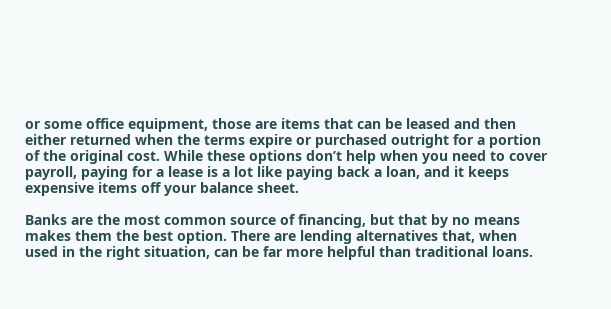or some office equipment, those are items that can be leased and then either returned when the terms expire or purchased outright for a portion of the original cost. While these options don’t help when you need to cover payroll, paying for a lease is a lot like paying back a loan, and it keeps expensive items off your balance sheet.

Banks are the most common source of financing, but that by no means makes them the best option. There are lending alternatives that, when used in the right situation, can be far more helpful than traditional loans.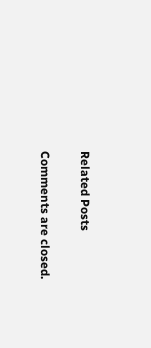Related Posts

Comments are closed.